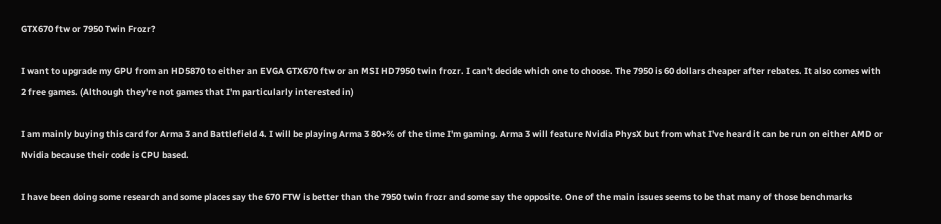GTX670 ftw or 7950 Twin Frozr?

I want to upgrade my GPU from an HD5870 to either an EVGA GTX670 ftw or an MSI HD7950 twin frozr. I can't decide which one to choose. The 7950 is 60 dollars cheaper after rebates. It also comes with 2 free games. (Although they're not games that I'm particularly interested in)

I am mainly buying this card for Arma 3 and Battlefield 4. I will be playing Arma 3 80+% of the time I'm gaming. Arma 3 will feature Nvidia PhysX but from what I've heard it can be run on either AMD or Nvidia because their code is CPU based.

I have been doing some research and some places say the 670 FTW is better than the 7950 twin frozr and some say the opposite. One of the main issues seems to be that many of those benchmarks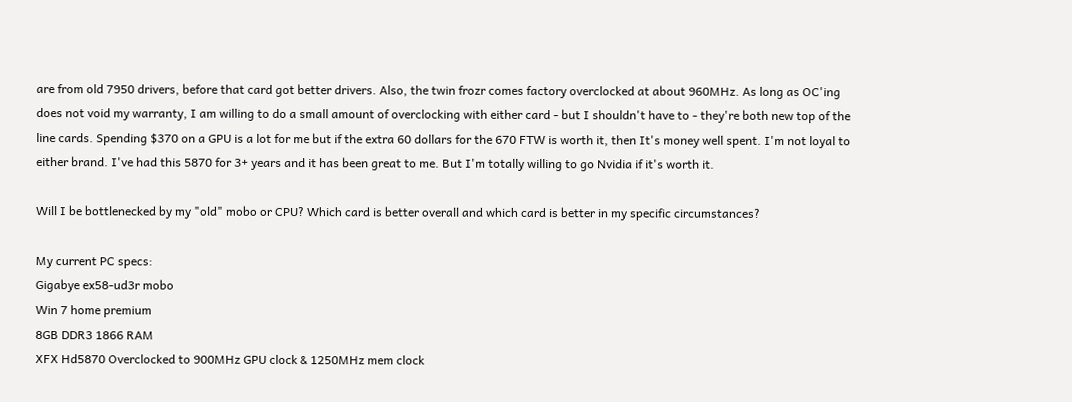are from old 7950 drivers, before that card got better drivers. Also, the twin frozr comes factory overclocked at about 960MHz. As long as OC'ing does not void my warranty, I am willing to do a small amount of overclocking with either card - but I shouldn't have to - they're both new top of the line cards. Spending $370 on a GPU is a lot for me but if the extra 60 dollars for the 670 FTW is worth it, then It's money well spent. I'm not loyal to either brand. I've had this 5870 for 3+ years and it has been great to me. But I'm totally willing to go Nvidia if it's worth it.

Will I be bottlenecked by my "old" mobo or CPU? Which card is better overall and which card is better in my specific circumstances?

My current PC specs:
Gigabye ex58-ud3r mobo
Win 7 home premium
8GB DDR3 1866 RAM
XFX Hd5870 Overclocked to 900MHz GPU clock & 1250MHz mem clock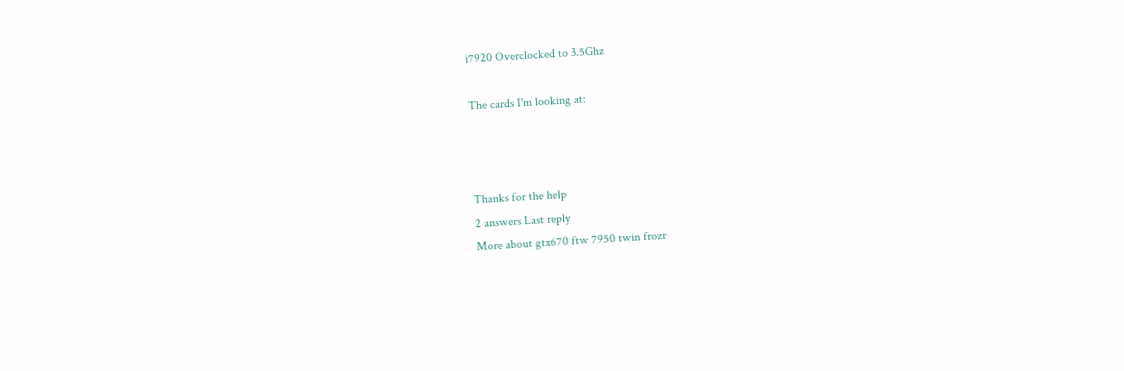i7920 Overclocked to 3.5Ghz

The cards I'm looking at:



Thanks for the help
2 answers Last reply
More about gtx670 ftw 7950 twin frozr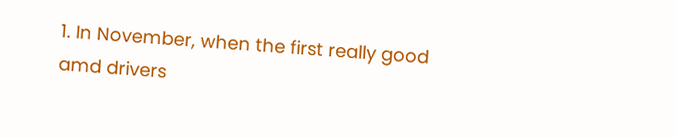1. In November, when the first really good amd drivers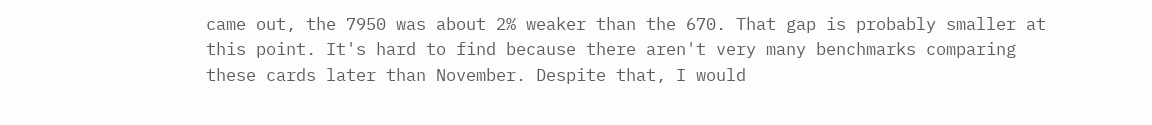came out, the 7950 was about 2% weaker than the 670. That gap is probably smaller at this point. It's hard to find because there aren't very many benchmarks comparing these cards later than November. Despite that, I would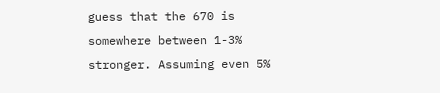guess that the 670 is somewhere between 1-3% stronger. Assuming even 5%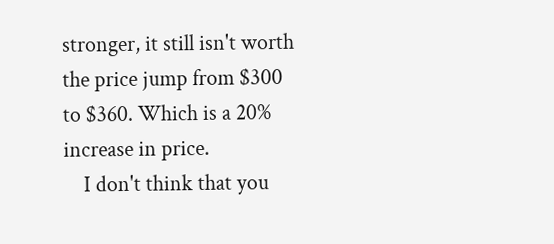stronger, it still isn't worth the price jump from $300 to $360. Which is a 20% increase in price.
    I don't think that you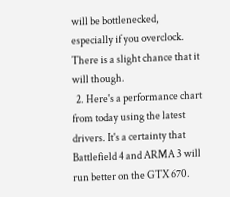will be bottlenecked, especially if you overclock. There is a slight chance that it will though.
  2. Here's a performance chart from today using the latest drivers. It's a certainty that Battlefield 4 and ARMA 3 will run better on the GTX 670.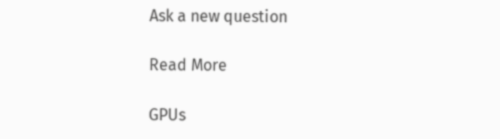Ask a new question

Read More

GPUs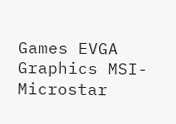Games EVGA Graphics MSI-Microstar